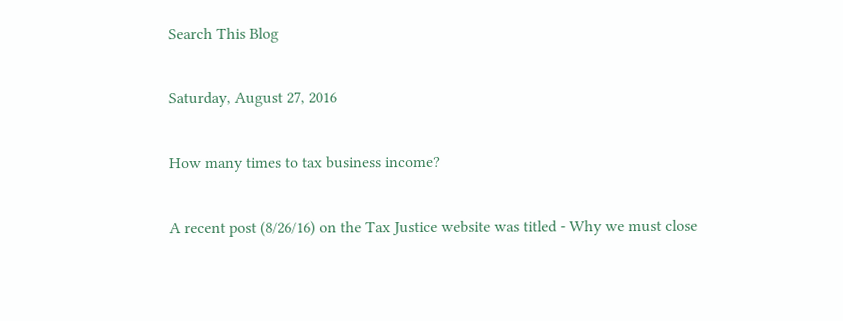Search This Blog

Saturday, August 27, 2016

How many times to tax business income?

A recent post (8/26/16) on the Tax Justice website was titled - Why we must close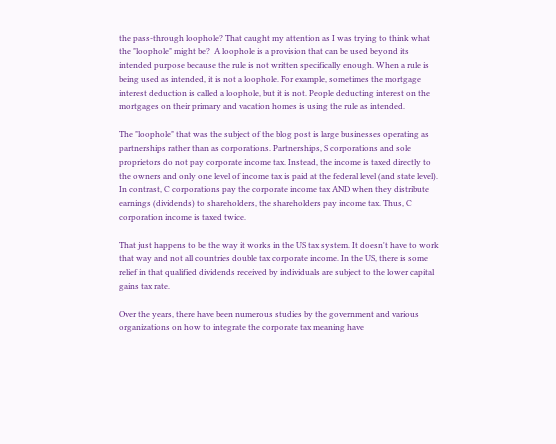the pass-through loophole? That caught my attention as I was trying to think what the "loophole" might be?  A loophole is a provision that can be used beyond its intended purpose because the rule is not written specifically enough. When a rule is being used as intended, it is not a loophole. For example, sometimes the mortgage interest deduction is called a loophole, but it is not. People deducting interest on the mortgages on their primary and vacation homes is using the rule as intended.

The "loophole" that was the subject of the blog post is large businesses operating as partnerships rather than as corporations. Partnerships, S corporations and sole proprietors do not pay corporate income tax. Instead, the income is taxed directly to the owners and only one level of income tax is paid at the federal level (and state level). In contrast, C corporations pay the corporate income tax AND when they distribute earnings (dividends) to shareholders, the shareholders pay income tax. Thus, C corporation income is taxed twice.

That just happens to be the way it works in the US tax system. It doesn't have to work that way and not all countries double tax corporate income. In the US, there is some relief in that qualified dividends received by individuals are subject to the lower capital gains tax rate.

Over the years, there have been numerous studies by the government and various organizations on how to integrate the corporate tax meaning have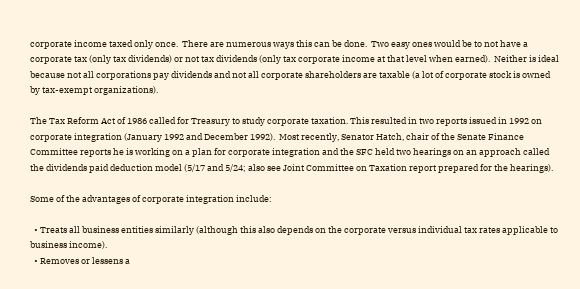corporate income taxed only once.  There are numerous ways this can be done.  Two easy ones would be to not have a corporate tax (only tax dividends) or not tax dividends (only tax corporate income at that level when earned).  Neither is ideal because not all corporations pay dividends and not all corporate shareholders are taxable (a lot of corporate stock is owned by tax-exempt organizations).

The Tax Reform Act of 1986 called for Treasury to study corporate taxation. This resulted in two reports issued in 1992 on corporate integration (January 1992 and December 1992).  Most recently, Senator Hatch, chair of the Senate Finance Committee reports he is working on a plan for corporate integration and the SFC held two hearings on an approach called the dividends paid deduction model (5/17 and 5/24; also see Joint Committee on Taxation report prepared for the hearings).

Some of the advantages of corporate integration include:

  • Treats all business entities similarly (although this also depends on the corporate versus individual tax rates applicable to business income).
  • Removes or lessens a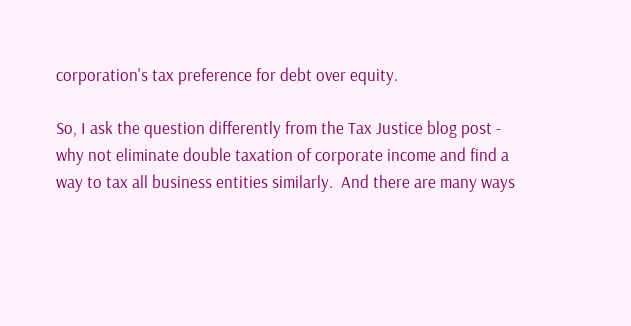corporation's tax preference for debt over equity.

So, I ask the question differently from the Tax Justice blog post - why not eliminate double taxation of corporate income and find a way to tax all business entities similarly.  And there are many ways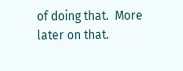of doing that.  More later on that.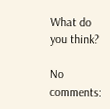What do you think?

No comments: